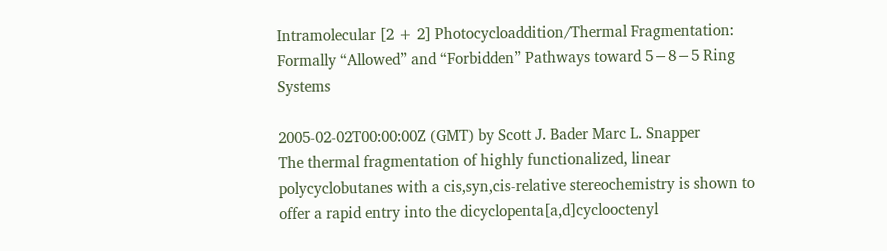Intramolecular [2 + 2] Photocycloaddition/Thermal Fragmentation:  Formally “Allowed” and “Forbidden” Pathways toward 5−8−5 Ring Systems

2005-02-02T00:00:00Z (GMT) by Scott J. Bader Marc L. Snapper
The thermal fragmentation of highly functionalized, linear polycyclobutanes with a cis,syn,cis-relative stereochemistry is shown to offer a rapid entry into the dicyclopenta[a,d]cyclooctenyl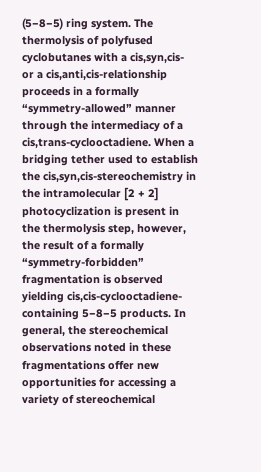(5−8−5) ring system. The thermolysis of polyfused cyclobutanes with a cis,syn,cis- or a cis,anti,cis-relationship proceeds in a formally “symmetry-allowed” manner through the intermediacy of a cis,trans-cyclooctadiene. When a bridging tether used to establish the cis,syn,cis-stereochemistry in the intramolecular [2 + 2] photocyclization is present in the thermolysis step, however, the result of a formally “symmetry-forbidden” fragmentation is observed yielding cis,cis-cyclooctadiene-containing 5−8−5 products. In general, the stereochemical observations noted in these fragmentations offer new opportunities for accessing a variety of stereochemical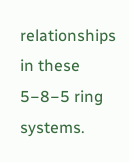relationships in these 5−8−5 ring systems.